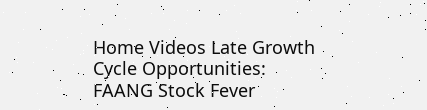Home Videos Late Growth Cycle Opportunities: FAANG Stock Fever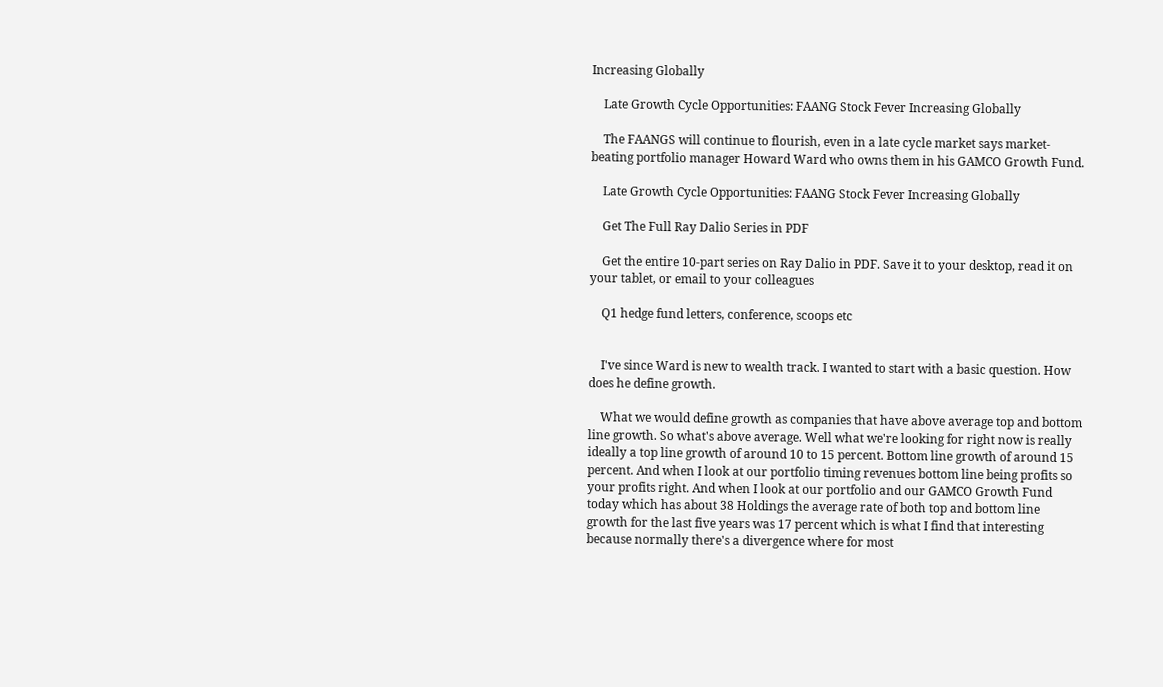Increasing Globally

    Late Growth Cycle Opportunities: FAANG Stock Fever Increasing Globally

    The FAANGS will continue to flourish, even in a late cycle market says market-beating portfolio manager Howard Ward who owns them in his GAMCO Growth Fund.

    Late Growth Cycle Opportunities: FAANG Stock Fever Increasing Globally

    Get The Full Ray Dalio Series in PDF

    Get the entire 10-part series on Ray Dalio in PDF. Save it to your desktop, read it on your tablet, or email to your colleagues

    Q1 hedge fund letters, conference, scoops etc


    I've since Ward is new to wealth track. I wanted to start with a basic question. How does he define growth.

    What we would define growth as companies that have above average top and bottom line growth. So what's above average. Well what we're looking for right now is really ideally a top line growth of around 10 to 15 percent. Bottom line growth of around 15 percent. And when I look at our portfolio timing revenues bottom line being profits so your profits right. And when I look at our portfolio and our GAMCO Growth Fund today which has about 38 Holdings the average rate of both top and bottom line growth for the last five years was 17 percent which is what I find that interesting because normally there's a divergence where for most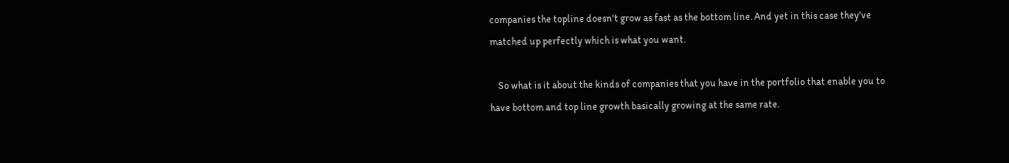companies the topline doesn't grow as fast as the bottom line. And yet in this case they've matched up perfectly which is what you want.

    So what is it about the kinds of companies that you have in the portfolio that enable you to have bottom and top line growth basically growing at the same rate.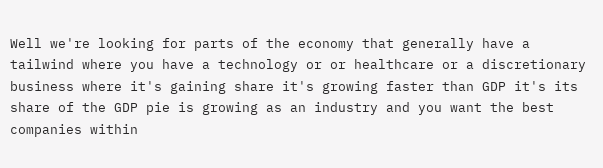Well we're looking for parts of the economy that generally have a tailwind where you have a technology or or healthcare or a discretionary business where it's gaining share it's growing faster than GDP it's its share of the GDP pie is growing as an industry and you want the best companies within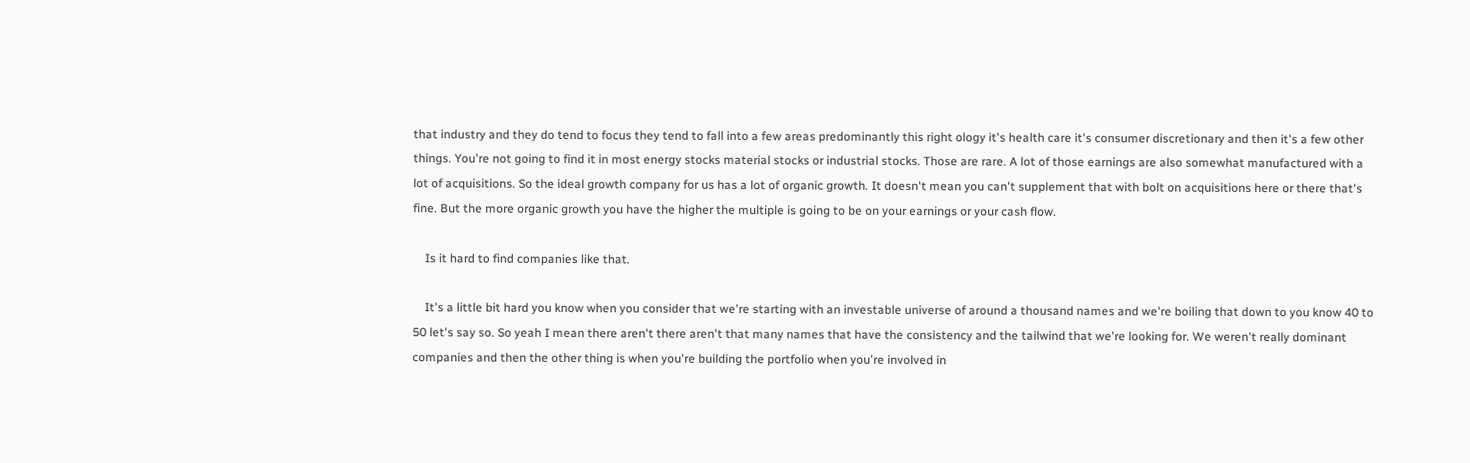that industry and they do tend to focus they tend to fall into a few areas predominantly this right ology it's health care it's consumer discretionary and then it's a few other things. You're not going to find it in most energy stocks material stocks or industrial stocks. Those are rare. A lot of those earnings are also somewhat manufactured with a lot of acquisitions. So the ideal growth company for us has a lot of organic growth. It doesn't mean you can't supplement that with bolt on acquisitions here or there that's fine. But the more organic growth you have the higher the multiple is going to be on your earnings or your cash flow.

    Is it hard to find companies like that.

    It's a little bit hard you know when you consider that we're starting with an investable universe of around a thousand names and we're boiling that down to you know 40 to 50 let's say so. So yeah I mean there aren't there aren't that many names that have the consistency and the tailwind that we're looking for. We weren't really dominant companies and then the other thing is when you're building the portfolio when you're involved in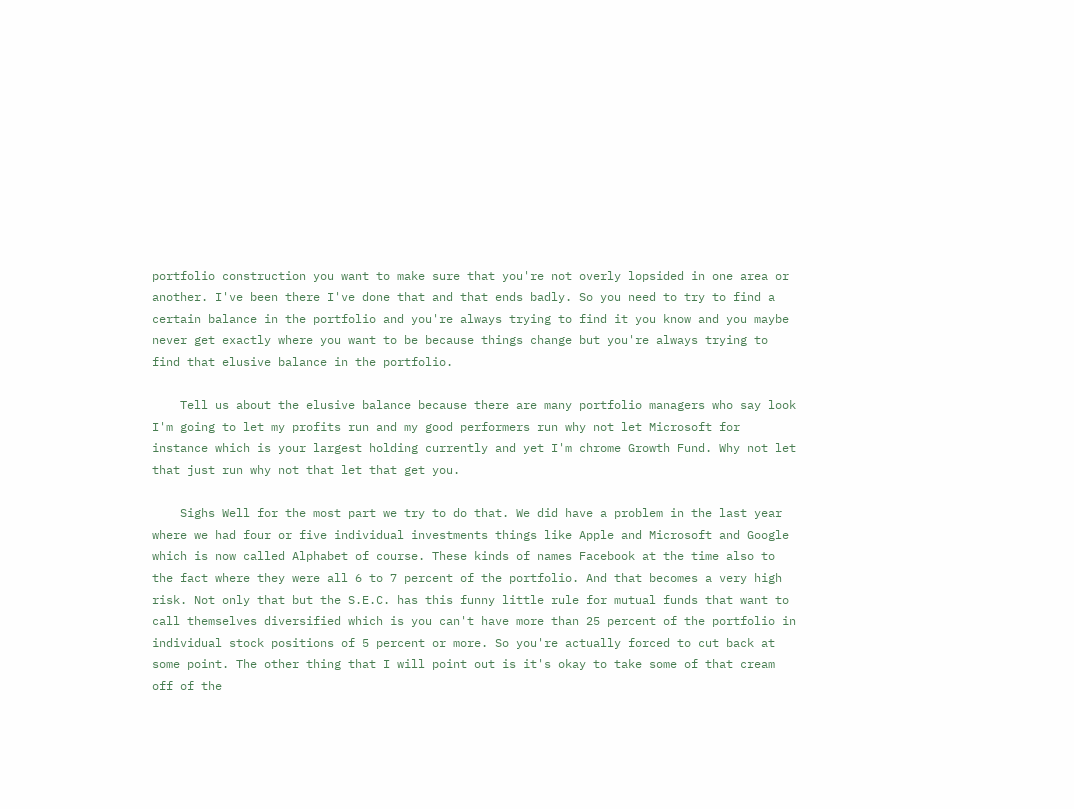portfolio construction you want to make sure that you're not overly lopsided in one area or another. I've been there I've done that and that ends badly. So you need to try to find a certain balance in the portfolio and you're always trying to find it you know and you maybe never get exactly where you want to be because things change but you're always trying to find that elusive balance in the portfolio.

    Tell us about the elusive balance because there are many portfolio managers who say look I'm going to let my profits run and my good performers run why not let Microsoft for instance which is your largest holding currently and yet I'm chrome Growth Fund. Why not let that just run why not that let that get you.

    Sighs Well for the most part we try to do that. We did have a problem in the last year where we had four or five individual investments things like Apple and Microsoft and Google which is now called Alphabet of course. These kinds of names Facebook at the time also to the fact where they were all 6 to 7 percent of the portfolio. And that becomes a very high risk. Not only that but the S.E.C. has this funny little rule for mutual funds that want to call themselves diversified which is you can't have more than 25 percent of the portfolio in individual stock positions of 5 percent or more. So you're actually forced to cut back at some point. The other thing that I will point out is it's okay to take some of that cream off of the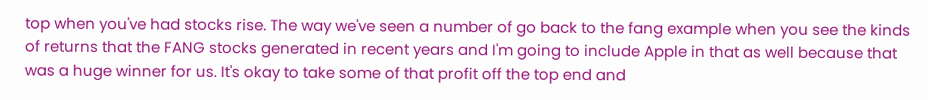top when you've had stocks rise. The way we've seen a number of go back to the fang example when you see the kinds of returns that the FANG stocks generated in recent years and I'm going to include Apple in that as well because that was a huge winner for us. It's okay to take some of that profit off the top end and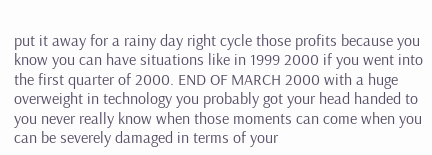put it away for a rainy day right cycle those profits because you know you can have situations like in 1999 2000 if you went into the first quarter of 2000. END OF MARCH 2000 with a huge overweight in technology you probably got your head handed to you never really know when those moments can come when you can be severely damaged in terms of your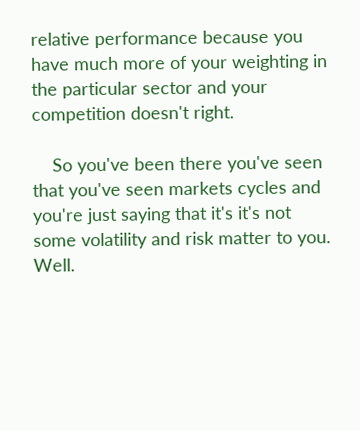relative performance because you have much more of your weighting in the particular sector and your competition doesn't right.

    So you've been there you've seen that you've seen markets cycles and you're just saying that it's it's not some volatility and risk matter to you. Well.